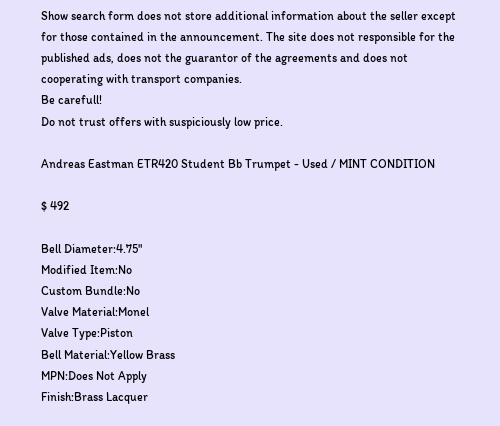Show search form does not store additional information about the seller except for those contained in the announcement. The site does not responsible for the published ads, does not the guarantor of the agreements and does not cooperating with transport companies.
Be carefull!
Do not trust offers with suspiciously low price.

Andreas Eastman ETR420 Student Bb Trumpet - Used / MINT CONDITION

$ 492

Bell Diameter:4.75"
Modified Item:No
Custom Bundle:No
Valve Material:Monel
Valve Type:Piston
Bell Material:Yellow Brass
MPN:Does Not Apply
Finish:Brass Lacquer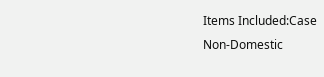Items Included:Case
Non-Domestic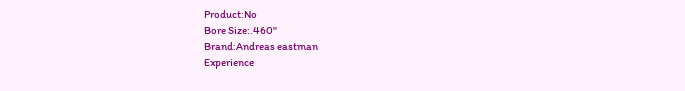Product:No
Bore Size:.460"
Brand:Andreas eastman
Experience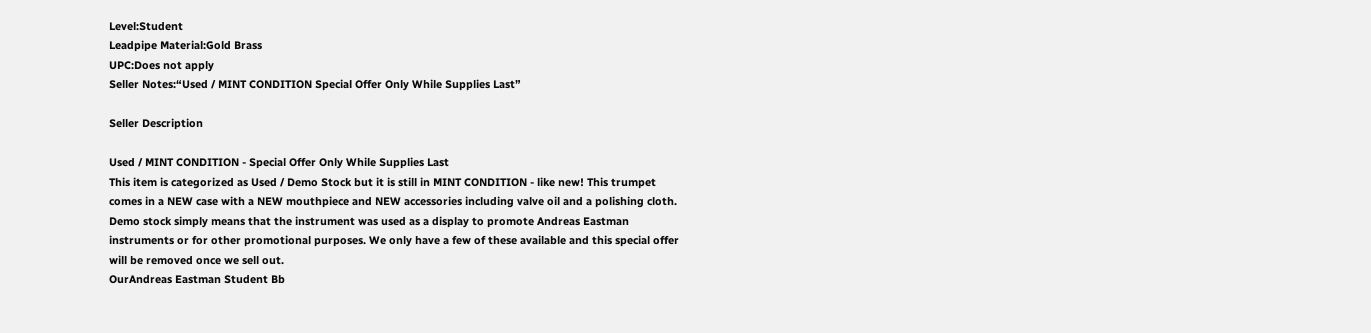Level:Student
Leadpipe Material:Gold Brass
UPC:Does not apply
Seller Notes:“Used / MINT CONDITION Special Offer Only While Supplies Last”

Seller Description

Used / MINT CONDITION - Special Offer Only While Supplies Last
This item is categorized as Used / Demo Stock but it is still in MINT CONDITION - like new! This trumpet comes in a NEW case with a NEW mouthpiece and NEW accessories including valve oil and a polishing cloth. Demo stock simply means that the instrument was used as a display to promote Andreas Eastman instruments or for other promotional purposes. We only have a few of these available and this special offer will be removed once we sell out.
OurAndreas Eastman Student Bb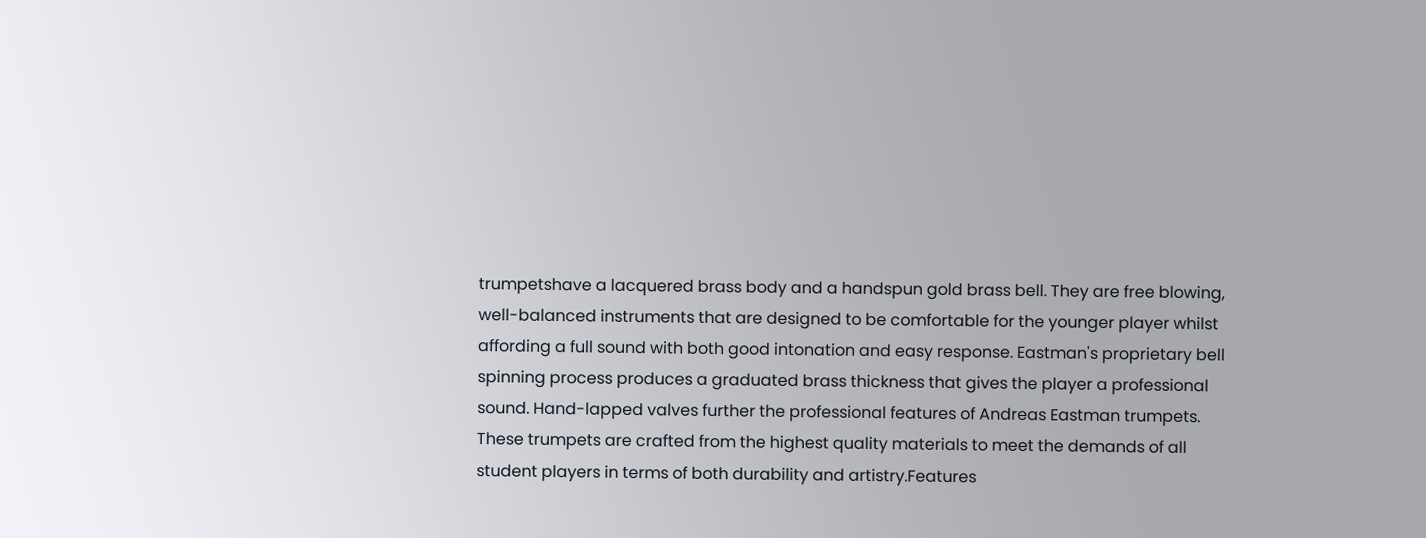trumpetshave a lacquered brass body and a handspun gold brass bell. They are free blowing, well-balanced instruments that are designed to be comfortable for the younger player whilst affording a full sound with both good intonation and easy response. Eastman's proprietary bell spinning process produces a graduated brass thickness that gives the player a professional sound. Hand-lapped valves further the professional features of Andreas Eastman trumpets. These trumpets are crafted from the highest quality materials to meet the demands of all student players in terms of both durability and artistry.Features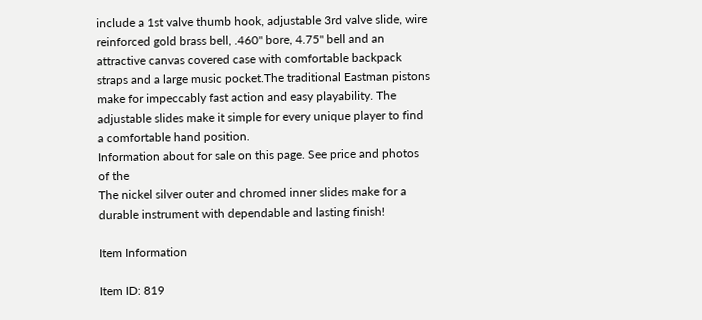include a 1st valve thumb hook, adjustable 3rd valve slide, wire reinforced gold brass bell, .460" bore, 4.75" bell and an attractive canvas covered case with comfortable backpack straps and a large music pocket.The traditional Eastman pistons make for impeccably fast action and easy playability. The adjustable slides make it simple for every unique player to find a comfortable hand position.
Information about for sale on this page. See price and photos of the
The nickel silver outer and chromed inner slides make for a durable instrument with dependable and lasting finish!

Item Information

Item ID: 819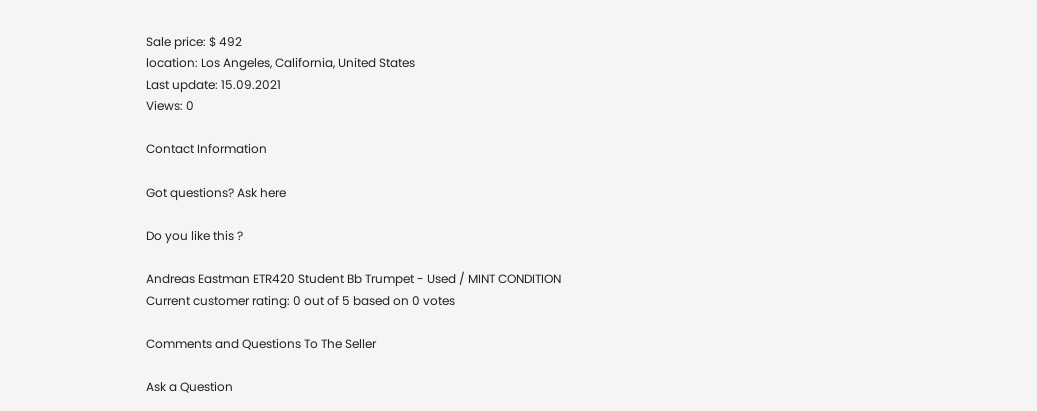Sale price: $ 492
location: Los Angeles, California, United States
Last update: 15.09.2021
Views: 0

Contact Information

Got questions? Ask here

Do you like this ?

Andreas Eastman ETR420 Student Bb Trumpet - Used / MINT CONDITION
Current customer rating: 0 out of 5 based on 0 votes

Comments and Questions To The Seller

Ask a Question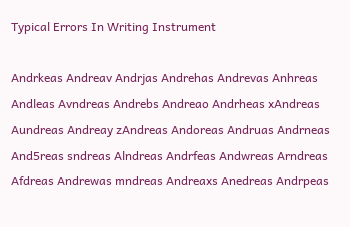Typical Errors In Writing Instrument

Andrkeas Andreav Andrjas Andrehas Andrevas Anhreas Andleas Avndreas Andrebs Andreao Andrheas xAndreas Aundreas Andreay zAndreas Andoreas Andruas Andrneas And5reas sndreas Alndreas Andrfeas Andwreas Arndreas Afdreas Andrewas mndreas Andreaxs Anedreas Andrpeas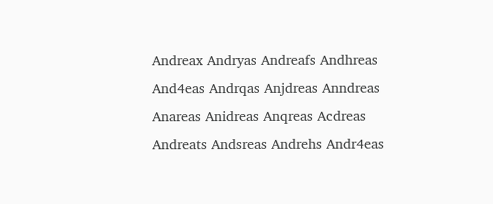Andreax Andryas Andreafs Andhreas And4eas Andrqas Anjdreas Anndreas Anareas Anidreas Anqreas Acdreas Andreats Andsreas Andrehs Andr4eas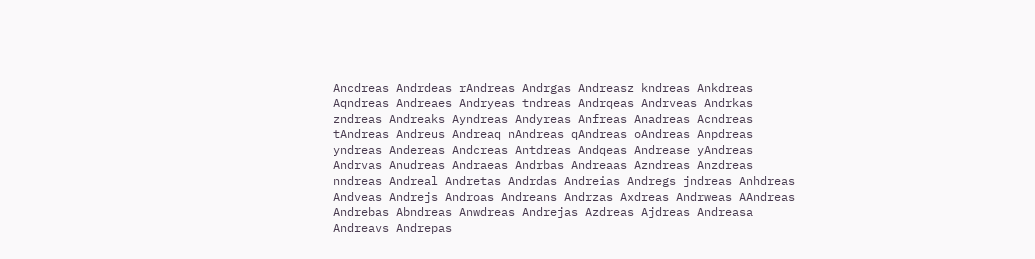Ancdreas Andrdeas rAndreas Andrgas Andreasz kndreas Ankdreas Aqndreas Andreaes Andryeas tndreas Andrqeas Andrveas Andrkas zndreas Andreaks Ayndreas Andyreas Anfreas Anadreas Acndreas tAndreas Andreus Andreaq nAndreas qAndreas oAndreas Anpdreas yndreas Andereas Andcreas Antdreas Andqeas Andrease yAndreas Andrvas Anudreas Andraeas Andrbas Andreaas Azndreas Anzdreas nndreas Andreal Andretas Andrdas Andreias Andregs jndreas Anhdreas Andveas Andrejs Androas Andreans Andrzas Axdreas Andrweas AAndreas Andrebas Abndreas Anwdreas Andrejas Azdreas Ajdreas Andreasa Andreavs Andrepas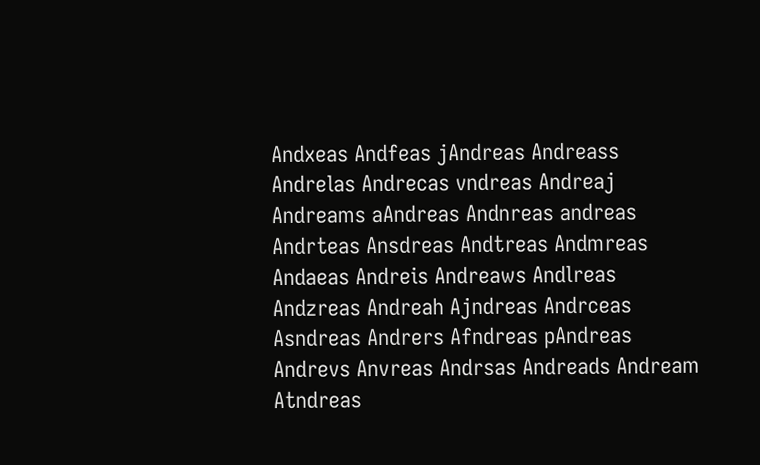Andxeas Andfeas jAndreas Andreass Andrelas Andrecas vndreas Andreaj Andreams aAndreas Andnreas andreas Andrteas Ansdreas Andtreas Andmreas Andaeas Andreis Andreaws Andlreas Andzreas Andreah Ajndreas Andrceas Asndreas Andrers Afndreas pAndreas Andrevs Anvreas Andrsas Andreads Andream Atndreas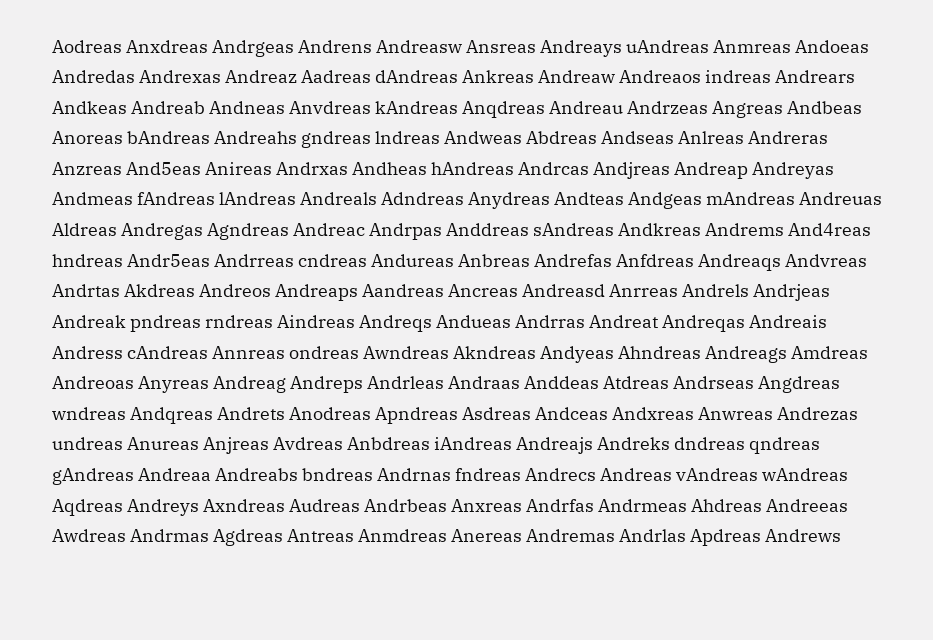Aodreas Anxdreas Andrgeas Andrens Andreasw Ansreas Andreays uAndreas Anmreas Andoeas Andredas Andrexas Andreaz Aadreas dAndreas Ankreas Andreaw Andreaos indreas Andrears Andkeas Andreab Andneas Anvdreas kAndreas Anqdreas Andreau Andrzeas Angreas Andbeas Anoreas bAndreas Andreahs gndreas lndreas Andweas Abdreas Andseas Anlreas Andreras Anzreas And5eas Anireas Andrxas Andheas hAndreas Andrcas Andjreas Andreap Andreyas Andmeas fAndreas lAndreas Andreals Adndreas Anydreas Andteas Andgeas mAndreas Andreuas Aldreas Andregas Agndreas Andreac Andrpas Anddreas sAndreas Andkreas Andrems And4reas hndreas Andr5eas Andrreas cndreas Andureas Anbreas Andrefas Anfdreas Andreaqs Andvreas Andrtas Akdreas Andreos Andreaps Aandreas Ancreas Andreasd Anrreas Andrels Andrjeas Andreak pndreas rndreas Aindreas Andreqs Andueas Andrras Andreat Andreqas Andreais Andress cAndreas Annreas ondreas Awndreas Akndreas Andyeas Ahndreas Andreags Amdreas Andreoas Anyreas Andreag Andreps Andrleas Andraas Anddeas Atdreas Andrseas Angdreas wndreas Andqreas Andrets Anodreas Apndreas Asdreas Andceas Andxreas Anwreas Andrezas undreas Anureas Anjreas Avdreas Anbdreas iAndreas Andreajs Andreks dndreas qndreas gAndreas Andreaa Andreabs bndreas Andrnas fndreas Andrecs Andreas vAndreas wAndreas Aqdreas Andreys Axndreas Audreas Andrbeas Anxreas Andrfas Andrmeas Ahdreas Andreeas Awdreas Andrmas Agdreas Antreas Anmdreas Anereas Andremas Andrlas Apdreas Andrews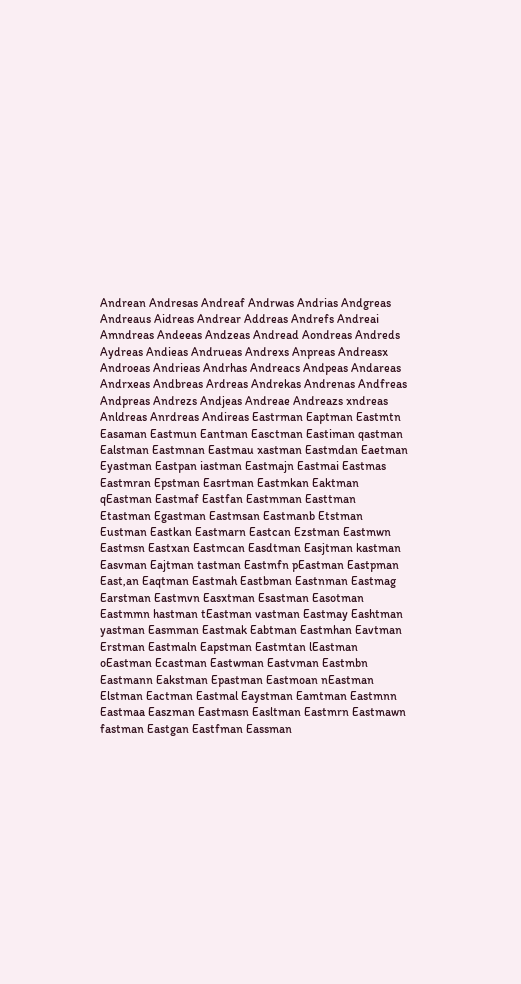Andrean Andresas Andreaf Andrwas Andrias Andgreas Andreaus Aidreas Andrear Addreas Andrefs Andreai Amndreas Andeeas Andzeas Andread Aondreas Andreds Aydreas Andieas Andrueas Andrexs Anpreas Andreasx Androeas Andrieas Andrhas Andreacs Andpeas Andareas Andrxeas Andbreas Ardreas Andrekas Andrenas Andfreas Andpreas Andrezs Andjeas Andreae Andreazs xndreas Anldreas Anrdreas Andireas Eastrman Eaptman Eastmtn Easaman Eastmun Eantman Easctman Eastiman qastman Ealstman Eastmnan Eastmau xastman Eastmdan Eaetman Eyastman Eastpan iastman Eastmajn Eastmai Eastmas Eastmran Epstman Easrtman Eastmkan Eaktman qEastman Eastmaf Eastfan Eastmman Easttman Etastman Egastman Eastmsan Eastmanb Etstman Eustman Eastkan Eastmarn Eastcan Ezstman Eastmwn Eastmsn Eastxan Eastmcan Easdtman Easjtman kastman Easvman Eajtman tastman Eastmfn pEastman Eastpman East,an Eaqtman Eastmah Eastbman Eastnman Eastmag Earstman Eastmvn Easxtman Esastman Easotman Eastmmn hastman tEastman vastman Eastmay Eashtman yastman Easmman Eastmak Eabtman Eastmhan Eavtman Erstman Eastmaln Eapstman Eastmtan lEastman oEastman Ecastman Eastwman Eastvman Eastmbn Eastmann Eakstman Epastman Eastmoan nEastman Elstman Eactman Eastmal Eaystman Eamtman Eastmnn Eastmaa Easzman Eastmasn Easltman Eastmrn Eastmawn fastman Eastgan Eastfman Eassman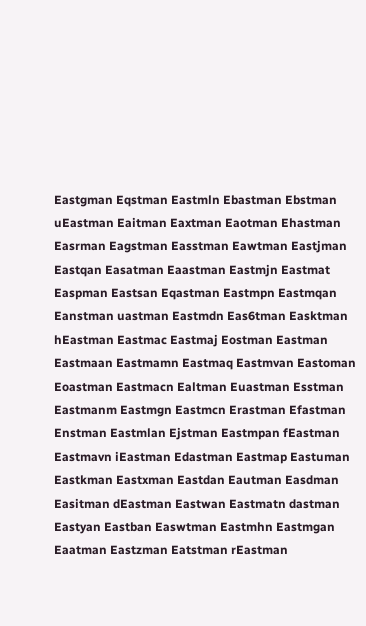Eastgman Eqstman Eastmln Ebastman Ebstman uEastman Eaitman Eaxtman Eaotman Ehastman Easrman Eagstman Easstman Eawtman Eastjman Eastqan Easatman Eaastman Eastmjn Eastmat Easpman Eastsan Eqastman Eastmpn Eastmqan Eanstman uastman Eastmdn Eas6tman Easktman hEastman Eastmac Eastmaj Eostman Eastman Eastmaan Eastmamn Eastmaq Eastmvan Eastoman Eoastman Eastmacn Ealtman Euastman Esstman Eastmanm Eastmgn Eastmcn Erastman Efastman Enstman Eastmlan Ejstman Eastmpan fEastman Eastmavn iEastman Edastman Eastmap Eastuman Eastkman Eastxman Eastdan Eautman Easdman Easitman dEastman Eastwan Eastmatn dastman Eastyan Eastban Easwtman Eastmhn Eastmgan Eaatman Eastzman Eatstman rEastman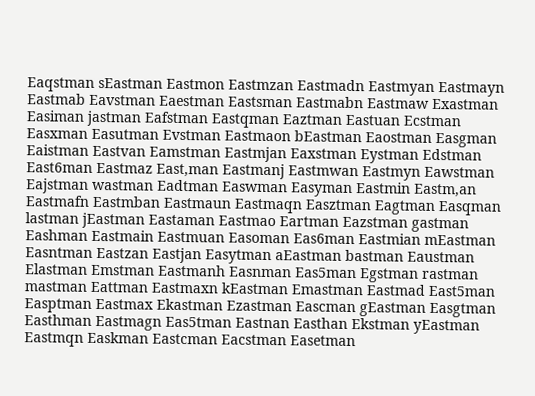Eaqstman sEastman Eastmon Eastmzan Eastmadn Eastmyan Eastmayn Eastmab Eavstman Eaestman Eastsman Eastmabn Eastmaw Exastman Easiman jastman Eafstman Eastqman Eaztman Eastuan Ecstman Easxman Easutman Evstman Eastmaon bEastman Eaostman Easgman Eaistman Eastvan Eamstman Eastmjan Eaxstman Eystman Edstman East6man Eastmaz East,man Eastmanj Eastmwan Eastmyn Eawstman Eajstman wastman Eadtman Easwman Easyman Eastmin Eastm,an Eastmafn Eastmban Eastmaun Eastmaqn Easztman Eagtman Easqman lastman jEastman Eastaman Eastmao Eartman Eazstman gastman Eashman Eastmain Eastmuan Easoman Eas6man Eastmian mEastman Easntman Eastzan Eastjan Easytman aEastman bastman Eaustman Elastman Emstman Eastmanh Easnman Eas5man Egstman rastman mastman Eattman Eastmaxn kEastman Emastman Eastmad East5man Easptman Eastmax Ekastman Ezastman Eascman gEastman Easgtman Easthman Eastmagn Eas5tman Eastnan Easthan Ekstman yEastman Eastmqn Easkman Eastcman Eacstman Easetman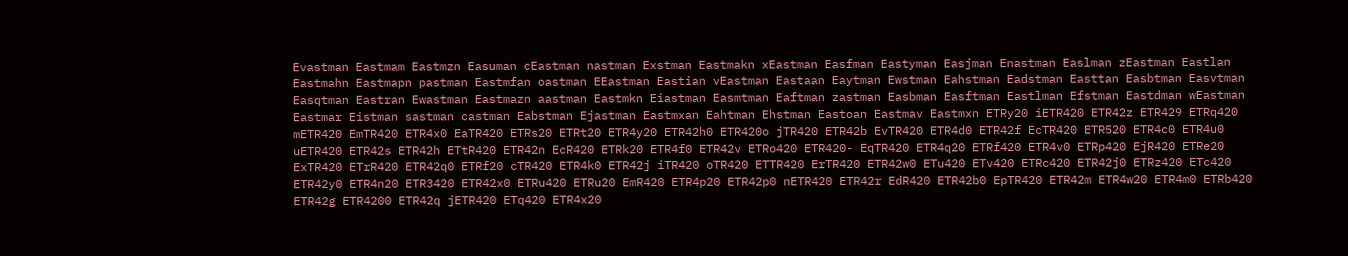Evastman Eastmam Eastmzn Easuman cEastman nastman Exstman Eastmakn xEastman Easfman Eastyman Easjman Enastman Easlman zEastman Eastlan Eastmahn Eastmapn pastman Eastmfan oastman EEastman Eastian vEastman Eastaan Eaytman Ewstman Eahstman Eadstman Easttan Easbtman Easvtman Easqtman Eastran Ewastman Eastmazn aastman Eastmkn Eiastman Easmtman Eaftman zastman Easbman Easftman Eastlman Efstman Eastdman wEastman Eastmar Eistman sastman castman Eabstman Ejastman Eastmxan Eahtman Ehstman Eastoan Eastmav Eastmxn ETRy20 iETR420 ETR42z ETR429 ETRq420 mETR420 EmTR420 ETR4x0 EaTR420 ETRs20 ETRt20 ETR4y20 ETR42h0 ETR420o jTR420 ETR42b EvTR420 ETR4d0 ETR42f EcTR420 ETR520 ETR4c0 ETR4u0 uETR420 ETR42s ETR42h ETtR420 ETR42n EcR420 ETRk20 ETR4f0 ETR42v ETRo420 ETR420- EqTR420 ETR4q20 ETRf420 ETR4v0 ETRp420 EjR420 ETRe20 ExTR420 ETrR420 ETR42q0 ETRf20 cTR420 ETR4k0 ETR42j iTR420 oTR420 ETTR420 ErTR420 ETR42w0 ETu420 ETv420 ETRc420 ETR42j0 ETRz420 ETc420 ETR42y0 ETR4n20 ETR3420 ETR42x0 ETRu420 ETRu20 EmR420 ETR4p20 ETR42p0 nETR420 ETR42r EdR420 ETR42b0 EpTR420 ETR42m ETR4w20 ETR4m0 ETRb420 ETR42g ETR4200 ETR42q jETR420 ETq420 ETR4x20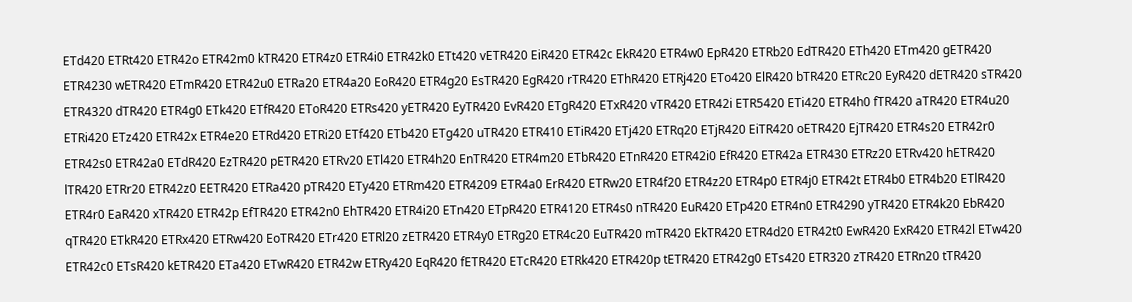ETd420 ETRt420 ETR42o ETR42m0 kTR420 ETR4z0 ETR4i0 ETR42k0 ETt420 vETR420 EiR420 ETR42c EkR420 ETR4w0 EpR420 ETRb20 EdTR420 ETh420 ETm420 gETR420 ETR4230 wETR420 ETmR420 ETR42u0 ETRa20 ETR4a20 EoR420 ETR4g20 EsTR420 EgR420 rTR420 EThR420 ETRj420 ETo420 ElR420 bTR420 ETRc20 EyR420 dETR420 sTR420 ETR4320 dTR420 ETR4g0 ETk420 ETfR420 EToR420 ETRs420 yETR420 EyTR420 EvR420 ETgR420 ETxR420 vTR420 ETR42i ETR5420 ETi420 ETR4h0 fTR420 aTR420 ETR4u20 ETRi420 ETz420 ETR42x ETR4e20 ETRd420 ETRi20 ETf420 ETb420 ETg420 uTR420 ETR410 ETiR420 ETj420 ETRq20 ETjR420 EiTR420 oETR420 EjTR420 ETR4s20 ETR42r0 ETR42s0 ETR42a0 ETdR420 EzTR420 pETR420 ETRv20 ETl420 ETR4h20 EnTR420 ETR4m20 ETbR420 ETnR420 ETR42i0 EfR420 ETR42a ETR430 ETRz20 ETRv420 hETR420 lTR420 ETRr20 ETR42z0 EETR420 ETRa420 pTR420 ETy420 ETRm420 ETR4209 ETR4a0 ErR420 ETRw20 ETR4f20 ETR4z20 ETR4p0 ETR4j0 ETR42t ETR4b0 ETR4b20 ETlR420 ETR4r0 EaR420 xTR420 ETR42p EfTR420 ETR42n0 EhTR420 ETR4i20 ETn420 ETpR420 ETR4120 ETR4s0 nTR420 EuR420 ETp420 ETR4n0 ETR4290 yTR420 ETR4k20 EbR420 qTR420 ETkR420 ETRx420 ETRw420 EoTR420 ETr420 ETRl20 zETR420 ETR4y0 ETRg20 ETR4c20 EuTR420 mTR420 EkTR420 ETR4d20 ETR42t0 EwR420 ExR420 ETR42l ETw420 ETR42c0 ETsR420 kETR420 ETa420 ETwR420 ETR42w ETRy420 EqR420 fETR420 ETcR420 ETRk420 ETR420p tETR420 ETR42g0 ETs420 ETR320 zTR420 ETRn20 tTR420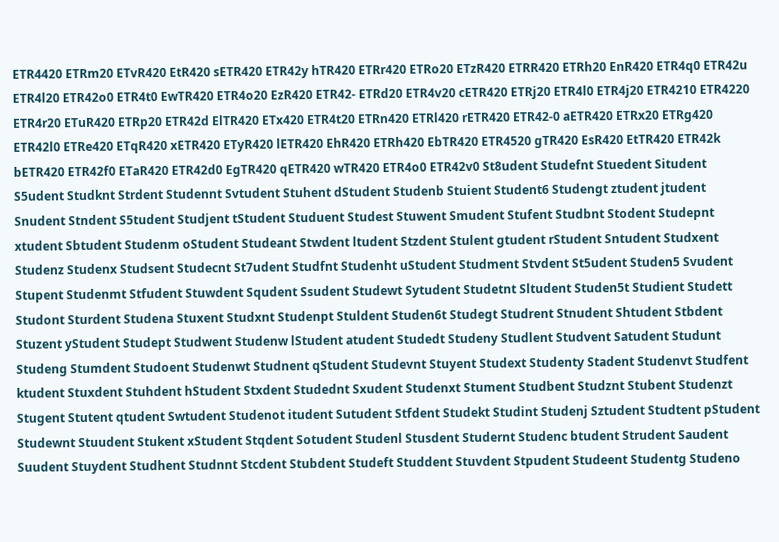ETR4420 ETRm20 ETvR420 EtR420 sETR420 ETR42y hTR420 ETRr420 ETRo20 ETzR420 ETRR420 ETRh20 EnR420 ETR4q0 ETR42u ETR4l20 ETR42o0 ETR4t0 EwTR420 ETR4o20 EzR420 ETR42- ETRd20 ETR4v20 cETR420 ETRj20 ETR4l0 ETR4j20 ETR4210 ETR4220 ETR4r20 ETuR420 ETRp20 ETR42d ElTR420 ETx420 ETR4t20 ETRn420 ETRl420 rETR420 ETR42-0 aETR420 ETRx20 ETRg420 ETR42l0 ETRe420 ETqR420 xETR420 ETyR420 lETR420 EhR420 ETRh420 EbTR420 ETR4520 gTR420 EsR420 EtTR420 ETR42k bETR420 ETR42f0 ETaR420 ETR42d0 EgTR420 qETR420 wTR420 ETR4o0 ETR42v0 St8udent Studefnt Stuedent Situdent S5udent Studknt Strdent Studennt Svtudent Stuhent dStudent Studenb Stuient Student6 Studengt ztudent jtudent Snudent Stndent S5tudent Studjent tStudent Studuent Studest Stuwent Smudent Stufent Studbnt Stodent Studepnt xtudent Sbtudent Studenm oStudent Studeant Stwdent ltudent Stzdent Stulent gtudent rStudent Sntudent Studxent Studenz Studenx Studsent Studecnt St7udent Studfnt Studenht uStudent Studment Stvdent St5udent Studen5 Svudent Stupent Studenmt Stfudent Stuwdent Squdent Ssudent Studewt Sytudent Studetnt Sltudent Studen5t Studient Studett Studont Sturdent Studena Stuxent Studxnt Studenpt Stuldent Studen6t Studegt Studrent Stnudent Shtudent Stbdent Stuzent yStudent Studept Studwent Studenw lStudent atudent Studedt Studeny Studlent Studvent Satudent Studunt Studeng Stumdent Studoent Studenwt Studnent qStudent Studevnt Stuyent Studext Studenty Stadent Studenvt Studfent ktudent Stuxdent Stuhdent hStudent Stxdent Studednt Sxudent Studenxt Stument Studbent Studznt Stubent Studenzt Stugent Stutent qtudent Swtudent Studenot itudent Sutudent Stfdent Studekt Studint Studenj Sztudent Studtent pStudent Studewnt Stuudent Stukent xStudent Stqdent Sotudent Studenl Stusdent Studernt Studenc btudent Strudent Saudent Suudent Stuydent Studhent Studnnt Stcdent Stubdent Studeft Studdent Stuvdent Stpudent Studeent Studentg Studeno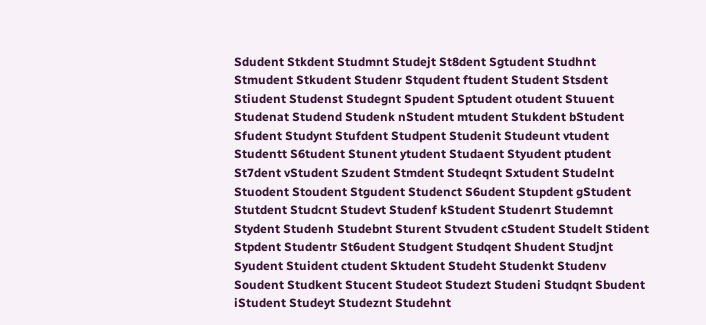Sdudent Stkdent Studmnt Studejt St8dent Sgtudent Studhnt Stmudent Stkudent Studenr Stqudent ftudent Student Stsdent Stiudent Studenst Studegnt Spudent Sptudent otudent Stuuent Studenat Studend Studenk nStudent mtudent Stukdent bStudent Sfudent Studynt Stufdent Studpent Studenit Studeunt vtudent Studentt S6tudent Stunent ytudent Studaent Styudent ptudent St7dent vStudent Szudent Stmdent Studeqnt Sxtudent Studelnt Stuodent Stoudent Stgudent Studenct S6udent Stupdent gStudent Stutdent Studcnt Studevt Studenf kStudent Studenrt Studemnt Stydent Studenh Studebnt Sturent Stvudent cStudent Studelt Stident Stpdent Studentr St6udent Studgent Studqent Shudent Studjnt Syudent Stuident ctudent Sktudent Studeht Studenkt Studenv Soudent Studkent Stucent Studeot Studezt Studeni Studqnt Sbudent iStudent Studeyt Studeznt Studehnt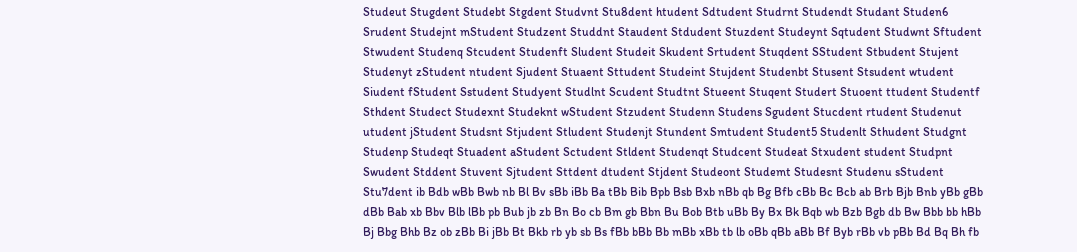Studeut Stugdent Studebt Stgdent Studvnt Stu8dent htudent Sdtudent Studrnt Studendt Studant Studen6 Srudent Studejnt mStudent Studzent Studdnt Staudent Stdudent Stuzdent Studeynt Sqtudent Studwnt Sftudent Stwudent Studenq Stcudent Studenft Sludent Studeit Skudent Srtudent Stuqdent SStudent Stbudent Stujent Studenyt zStudent ntudent Sjudent Stuaent Sttudent Studeint Stujdent Studenbt Stusent Stsudent wtudent Siudent fStudent Sstudent Studyent Studlnt Scudent Studtnt Stueent Stuqent Studert Stuoent ttudent Studentf Sthdent Studect Studexnt Studeknt wStudent Stzudent Studenn Studens Sgudent Stucdent rtudent Studenut utudent jStudent Studsnt Stjudent Stludent Studenjt Stundent Smtudent Student5 Studenlt Sthudent Studgnt Studenp Studeqt Stuadent aStudent Sctudent Stldent Studenqt Studcent Studeat Stxudent student Studpnt Swudent Stddent Stuvent Sjtudent Sttdent dtudent Stjdent Studeont Studemt Studesnt Studenu sStudent Stu7dent ib Bdb wBb Bwb nb Bl Bv sBb iBb Ba tBb Bib Bpb Bsb Bxb nBb qb Bg Bfb cBb Bc Bcb ab Brb Bjb Bnb yBb gBb dBb Bab xb Bbv Blb lBb pb Bub jb zb Bn Bo cb Bm gb Bbn Bu Bob Btb uBb By Bx Bk Bqb wb Bzb Bgb db Bw Bbb bb hBb Bj Bbg Bhb Bz ob zBb Bi jBb Bt Bkb rb yb sb Bs fBb bBb Bb mBb xBb tb lb oBb qBb aBb Bf Byb rBb vb pBb Bd Bq Bh fb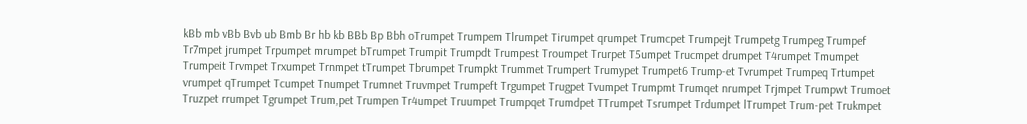kBb mb vBb Bvb ub Bmb Br hb kb BBb Bp Bbh oTrumpet Trumpem Tlrumpet Tirumpet qrumpet Trumcpet Trumpejt Trumpetg Trumpeg Trumpef Tr7mpet jrumpet Trpumpet mrumpet bTrumpet Trumpit Trumpdt Trumpest Troumpet Trurpet T5umpet Trucmpet drumpet T4rumpet Tmumpet Trumpeit Trvmpet Trxumpet Trnmpet tTrumpet Tbrumpet Trumpkt Trummet Trumpert Trumypet Trumpet6 Trump-et Tvrumpet Trumpeq Trtumpet vrumpet qTrumpet Tcumpet Tnumpet Trumnet Truvmpet Trumpeft Trgumpet Trugpet Tvumpet Trumpmt Trumqet nrumpet Trjmpet Trumpwt Trumoet Truzpet rrumpet Tgrumpet Trum,pet Trumpen Tr4umpet Truumpet Trumpqet Trumdpet TTrumpet Tsrumpet Trdumpet lTrumpet Trum-pet Trukmpet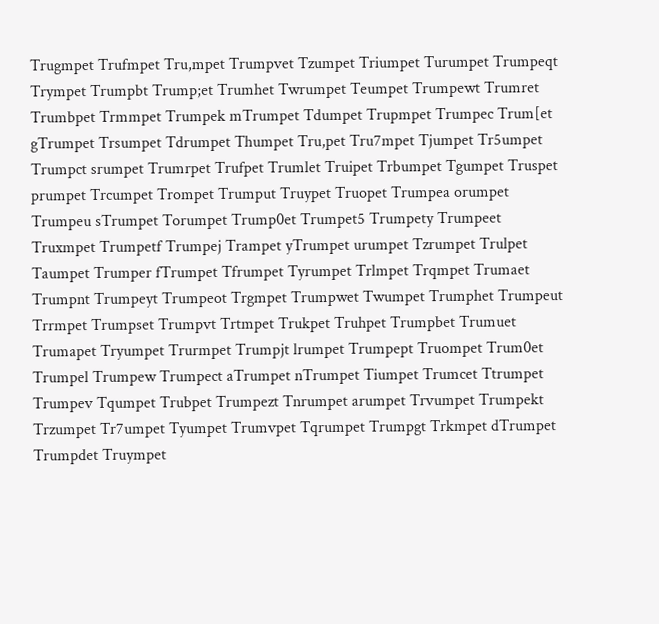Trugmpet Trufmpet Tru,mpet Trumpvet Tzumpet Triumpet Turumpet Trumpeqt Trympet Trumpbt Trump;et Trumhet Twrumpet Teumpet Trumpewt Trumret Trumbpet Trmmpet Trumpek mTrumpet Tdumpet Trupmpet Trumpec Trum[et gTrumpet Trsumpet Tdrumpet Thumpet Tru,pet Tru7mpet Tjumpet Tr5umpet Trumpct srumpet Trumrpet Trufpet Trumlet Truipet Trbumpet Tgumpet Truspet prumpet Trcumpet Trompet Trumput Truypet Truopet Trumpea orumpet Trumpeu sTrumpet Torumpet Trump0et Trumpet5 Trumpety Trumpeet Truxmpet Trumpetf Trumpej Trampet yTrumpet urumpet Tzrumpet Trulpet Taumpet Trumper fTrumpet Tfrumpet Tyrumpet Trlmpet Trqmpet Trumaet Trumpnt Trumpeyt Trumpeot Trgmpet Trumpwet Twumpet Trumphet Trumpeut Trrmpet Trumpset Trumpvt Trtmpet Trukpet Truhpet Trumpbet Trumuet Trumapet Tryumpet Trurmpet Trumpjt lrumpet Trumpept Truompet Trum0et Trumpel Trumpew Trumpect aTrumpet nTrumpet Tiumpet Trumcet Ttrumpet Trumpev Tqumpet Trubpet Trumpezt Tnrumpet arumpet Trvumpet Trumpekt Trzumpet Tr7umpet Tyumpet Trumvpet Tqrumpet Trumpgt Trkmpet dTrumpet Trumpdet Truympet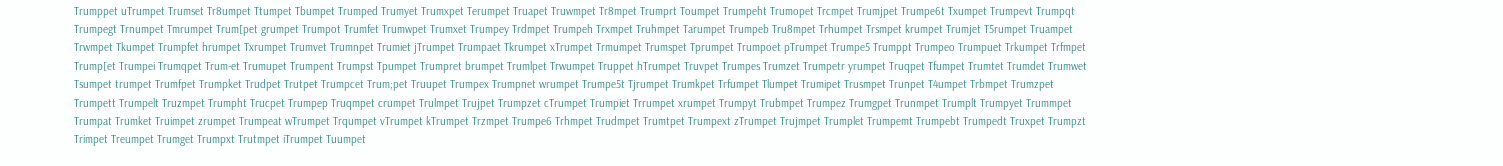Trumppet uTrumpet Trumset Tr8umpet Ttumpet Tbumpet Trumped Trumyet Trumxpet Terumpet Truapet Truwmpet Tr8mpet Trumprt Toumpet Trumpeht Trumopet Trcmpet Trumjpet Trumpe6t Txumpet Trumpevt Trumpqt Trumpegt Trnumpet Tmrumpet Trum[pet grumpet Trumpot Trumfet Trumwpet Trumxet Trumpey Trdmpet Trumpeh Trxmpet Truhmpet Tarumpet Trumpeb Tru8mpet Trhumpet Trsmpet krumpet Trumjet T5rumpet Truampet Trwmpet Tkumpet Trumpfet hrumpet Txrumpet Trumvet Trumnpet Trumiet jTrumpet Trumpaet Tkrumpet xTrumpet Trmumpet Trumspet Tprumpet Trumpoet pTrumpet Trumpe5 Trumppt Trumpeo Trumpuet Trkumpet Trfmpet Trump[et Trumpei Trumqpet Trum-et Trumupet Trumpent Trumpst Tpumpet Trumpret brumpet Trumlpet Trwumpet Truppet hTrumpet Truvpet Trumpes Trumzet Trumpetr yrumpet Truqpet Tfumpet Trumtet Trumdet Trumwet Tsumpet trumpet Trumfpet Trumpket Trudpet Trutpet Trumpcet Trum;pet Truupet Trumpex Trumpnet wrumpet Trumpe5t Tjrumpet Trumkpet Trfumpet Tlumpet Trumipet Trusmpet Trunpet T4umpet Trbmpet Trumzpet Trumpett Trumpelt Truzmpet Trumpht Trucpet Trumpep Truqmpet crumpet Trulmpet Trujpet Trumpzet cTrumpet Trumpiet Trrumpet xrumpet Trumpyt Trubmpet Trumpez Trumgpet Trunmpet Trumplt Trumpyet Trummpet Trumpat Trumket Truimpet zrumpet Trumpeat wTrumpet Trqumpet vTrumpet kTrumpet Trzmpet Trumpe6 Trhmpet Trudmpet Trumtpet Trumpext zTrumpet Trujmpet Trumplet Trumpemt Trumpebt Trumpedt Truxpet Trumpzt Trimpet Treumpet Trumget Trumpxt Trutmpet iTrumpet Tuumpet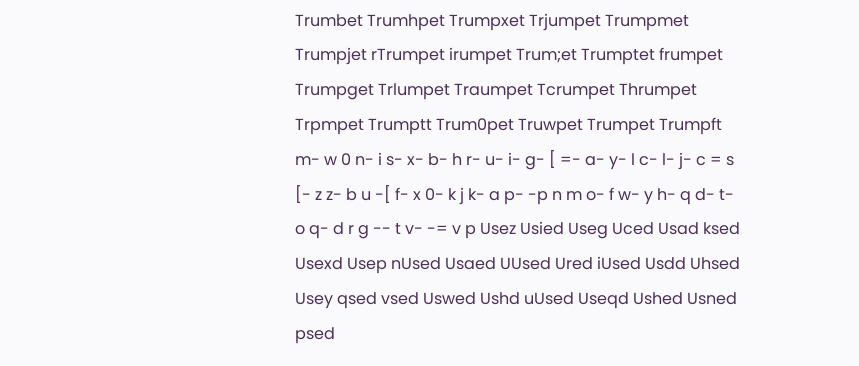Trumbet Trumhpet Trumpxet Trjumpet Trumpmet Trumpjet rTrumpet irumpet Trum;et Trumptet frumpet Trumpget Trlumpet Traumpet Tcrumpet Thrumpet Trpmpet Trumptt Trum0pet Truwpet Trumpet Trumpft m- w 0 n- i s- x- b- h r- u- i- g- [ =- a- y- l c- l- j- c = s [- z z- b u -[ f- x 0- k j k- a p- -p n m o- f w- y h- q d- t- o q- d r g -- t v- -= v p Usez Usied Useg Uced Usad ksed Usexd Usep nUsed Usaed UUsed Ured iUsed Usdd Uhsed Usey qsed vsed Uswed Ushd uUsed Useqd Ushed Usned psed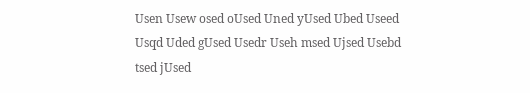Usen Usew osed oUsed Uned yUsed Ubed Useed Usqd Uded gUsed Usedr Useh msed Ujsed Usebd tsed jUsed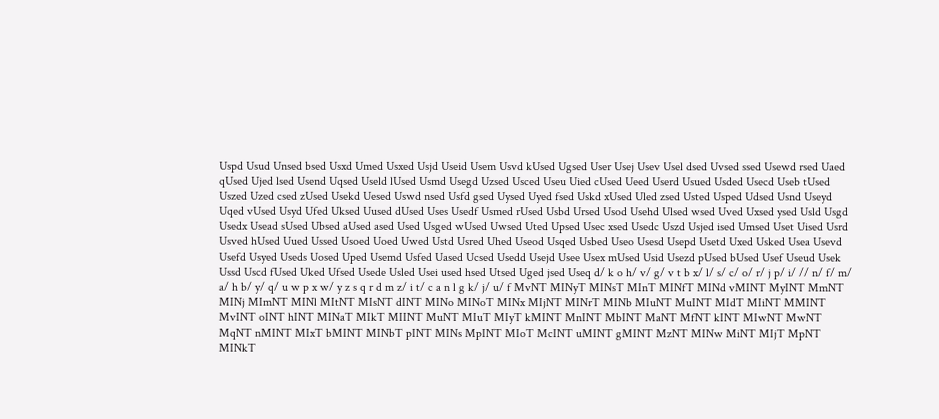Uspd Usud Unsed bsed Usxd Umed Usxed Usjd Useid Usem Usvd kUsed Ugsed User Usej Usev Usel dsed Uvsed ssed Usewd rsed Uaed qUsed Ujed lsed Usend Uqsed Useld lUsed Usmd Usegd Uzsed Usced Useu Uied cUsed Ueed Userd Usued Usded Usecd Useb tUsed Uszed Uzed csed zUsed Usekd Uesed Uswd nsed Usfd gsed Uysed Uyed fsed Uskd xUsed Uled zsed Usted Usped Udsed Usnd Useyd Uqed vUsed Usyd Ufed Uksed Uused dUsed Uses Usedf Usmed rUsed Usbd Ursed Usod Usehd Ulsed wsed Uved Uxsed ysed Usld Usgd Usedx Usead sUsed Ubsed aUsed ased Used Usged wUsed Uwsed Uted Upsed Usec xsed Usedc Uszd Usjed ised Umsed Uset Uised Usrd Usved hUsed Uued Ussed Usoed Uoed Uwed Ustd Usred Uhed Useod Usqed Usbed Useo Usesd Usepd Usetd Uxed Usked Usea Usevd Usefd Usyed Useds Uosed Uped Usemd Usfed Uased Ucsed Usedd Usejd Usee Usex mUsed Usid Usezd pUsed bUsed Usef Useud Usek Ussd Uscd fUsed Uked Ufsed Usede Usled Usei used hsed Utsed Uged jsed Useq d/ k o h/ v/ g/ v t b x/ l/ s/ c/ o/ r/ j p/ i/ // n/ f/ m/ a/ h b/ y/ q/ u w p x w/ y z s q r d m z/ i t/ c a n l g k/ j/ u/ f MvNT MINyT MINsT MInT MINfT MINd vMINT MyINT MmNT MINj MImNT MINl MItNT MIsNT dINT MINo MINoT MINx MIjNT MINrT MINb MIuNT MuINT MIdT MIiNT MMINT MvINT oINT hINT MINaT MIkT MIINT MuNT MIuT MIyT kMINT MnINT MbINT MaNT MfNT kINT MIwNT MwNT MqNT nMINT MIxT bMINT MINbT pINT MINs MpINT MIoT McINT uMINT gMINT MzNT MINw MiNT MIjT MpNT MINkT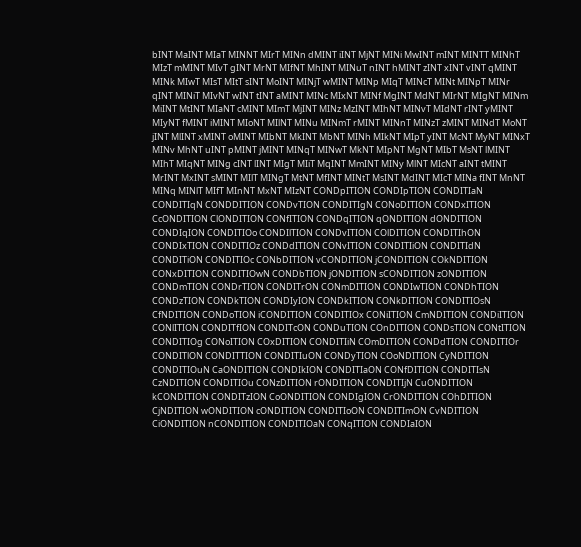bINT MaINT MIaT MINNT MIrT MINn dMINT iINT MjNT MINi MwINT mINT MINTT MINhT MIzT mMINT MIvT gINT MrNT MIfNT MhINT MINuT nINT hMINT zINT xINT vINT qMINT MINk MIwT MIsT MItT sINT MoINT MINjT wMINT MINp MIqT MINcT MINt MINpT MINr qINT MINiT MIvNT wINT tINT aMINT MINc MIxNT MINf MgINT MdNT MIrNT MIgNT MINm MiINT MtINT MIaNT cMINT MImT MjINT MINz MzINT MIhNT MINvT MIdNT rINT yMINT MIyNT fMINT iMINT MIoNT MIlNT MINu MINmT rMINT MINnT MINzT zMINT MINdT MoNT jINT MlINT xMINT oMINT MIbNT MkINT MbNT MINh MIkNT MIpT yINT McNT MyNT MINxT MINv MhNT uINT pMINT jMINT MINqT MINwT MkNT MIpNT MgNT MIbT MsNT lMINT MIhT MIqNT MINg cINT lINT MIgT MIiT MqINT MmINT MINy MlNT MIcNT aINT tMINT MrINT MxINT sMINT MIlT MINgT MtNT MfINT MINtT MsINT MdINT MIcT MINa fINT MnNT MINq MINlT MIfT MInNT MxNT MIzNT CONDpITION CONDIpTION CONDITIaN CONDITIqN CONDDITION CONDvTION CONDITIgN CONoDITION CONDxITION CcONDITION ClONDITION CONfITION CONDqITION qONDITION dONDITION CONDIqION CONDITIOo CONDIlTION CONDvITION COlDITION CONDITIhON CONDIxTION CONDITIOz CONDdITION CONvITION CONDITIiON CONDITIdN CONDITiON CONDITIOc CONbDITION vCONDITION jCONDITION COkNDITION CONxDITION CONDITIOwN CONDbTION jONDITION sCONDITION zONDITION CONDmTION CONDrTION CONDITrON CONmDITION CONDIwTION CONDhTION CONDzTION CONDkTION CONDIyION CONDkITION CONkDITION CONDITIOsN CfNDITION CONDoTION iCONDITION CONDITIOx CONiITION CmNDITION CONDiITION CONlITION CONDITfION CONDITcON CONDuTION COnDITION CONDsTION CONtITION CONDITIOg CONoITION COxDITION CONDITIiN COmDITION CONDdTION CONDITIOr CONDITlON CONDITTION CONDITIuON CONDyTION COoNDITION CyNDITION CONDITIOuN CaONDITION CONDIkION CONDITIaON CONfDITION CONDITIsN CzNDITION CONDITIOu CONzDITION rONDITION CONDITIjN CuONDITION kCONDITION CONDITzION CoONDITION CONDIgION CrONDITION COhDITION CjNDITION wONDITION cONDITION CONDITIoON CONDITImON CvNDITION CiONDITION nCONDITION CONDITIOaN CONqITION CONDIaION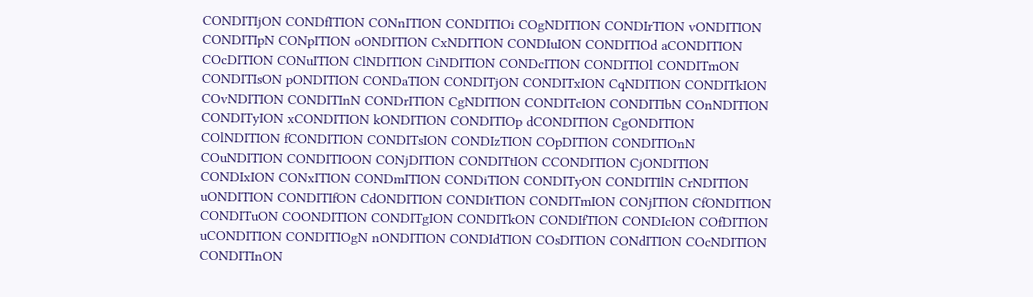CONDITIjON CONDfITION CONnITION CONDITIOi COgNDITION CONDIrTION vONDITION CONDITIpN CONpITION oONDITION CxNDITION CONDIuION CONDITIOd aCONDITION COcDITION CONuITION ClNDITION CiNDITION CONDcITION CONDITIOl CONDITmON CONDITIsON pONDITION CONDaTION CONDITjON CONDITxION CqNDITION CONDITkION COvNDITION CONDITInN CONDrITION CgNDITION CONDITcION CONDITIbN COnNDITION CONDITyION xCONDITION kONDITION CONDITIOp dCONDITION CgONDITION COlNDITION fCONDITION CONDITsION CONDIzTION COpDITION CONDITIOnN COuNDITION CONDITIOON CONjDITION CONDITtION CCONDITION CjONDITION CONDIxION CONxITION CONDmITION CONDiTION CONDITyON CONDITIlN CrNDITION uONDITION CONDITIfON CdONDITION CONDItTION CONDITmION CONjITION CfONDITION CONDITuON COONDITION CONDITgION CONDITkON CONDIfTION CONDIcION COfDITION uCONDITION CONDITIOgN nONDITION CONDIdTION COsDITION CONdITION COcNDITION CONDITInON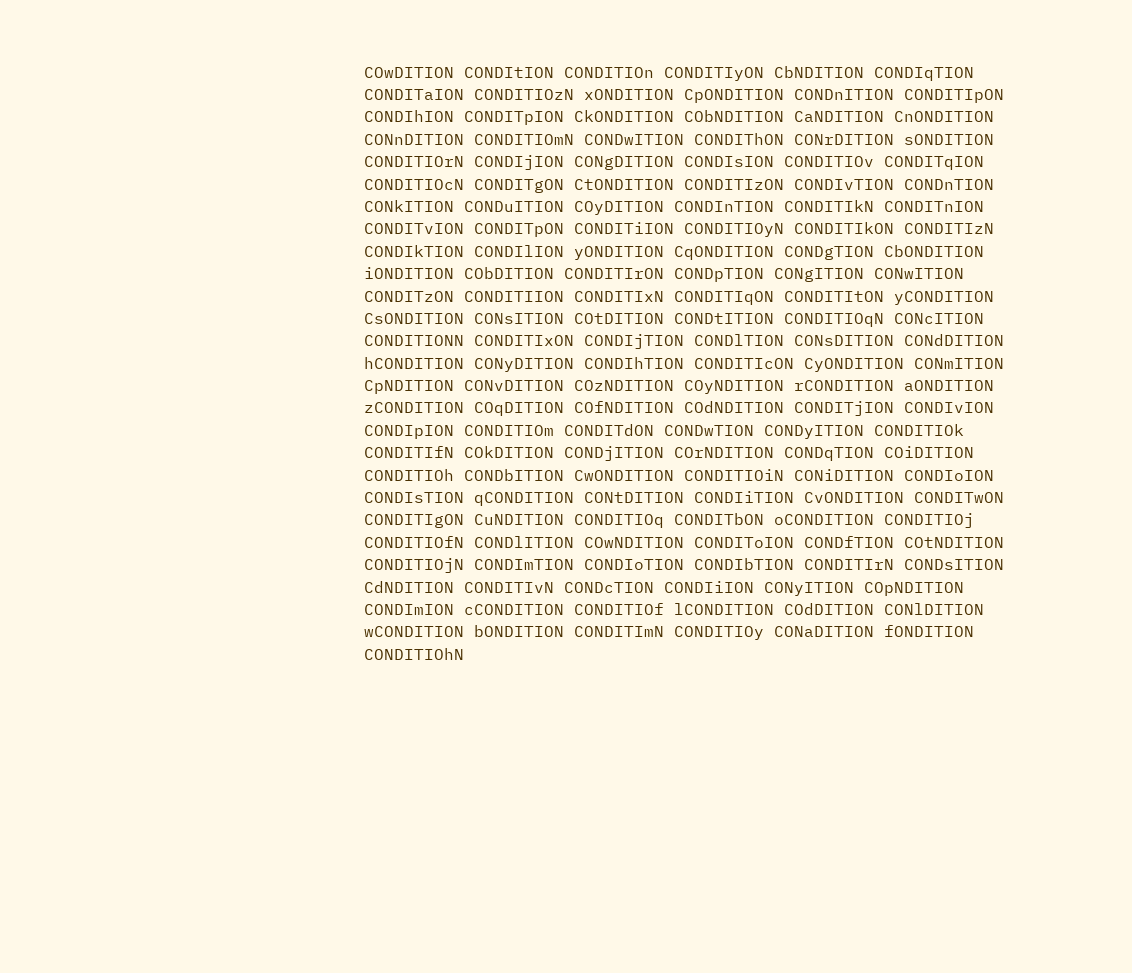COwDITION CONDItION CONDITIOn CONDITIyON CbNDITION CONDIqTION CONDITaION CONDITIOzN xONDITION CpONDITION CONDnITION CONDITIpON CONDIhION CONDITpION CkONDITION CObNDITION CaNDITION CnONDITION CONnDITION CONDITIOmN CONDwITION CONDIThON CONrDITION sONDITION CONDITIOrN CONDIjION CONgDITION CONDIsION CONDITIOv CONDITqION CONDITIOcN CONDITgON CtONDITION CONDITIzON CONDIvTION CONDnTION CONkITION CONDuITION COyDITION CONDInTION CONDITIkN CONDITnION CONDITvION CONDITpON CONDITiION CONDITIOyN CONDITIkON CONDITIzN CONDIkTION CONDIlION yONDITION CqONDITION CONDgTION CbONDITION iONDITION CObDITION CONDITIrON CONDpTION CONgITION CONwITION CONDITzON CONDITIION CONDITIxN CONDITIqON CONDITItON yCONDITION CsONDITION CONsITION COtDITION CONDtITION CONDITIOqN CONcITION CONDITIONN CONDITIxON CONDIjTION CONDlTION CONsDITION CONdDITION hCONDITION CONyDITION CONDIhTION CONDITIcON CyONDITION CONmITION CpNDITION CONvDITION COzNDITION COyNDITION rCONDITION aONDITION zCONDITION COqDITION COfNDITION COdNDITION CONDITjION CONDIvION CONDIpION CONDITIOm CONDITdON CONDwTION CONDyITION CONDITIOk CONDITIfN COkDITION CONDjITION COrNDITION CONDqTION COiDITION CONDITIOh CONDbITION CwONDITION CONDITIOiN CONiDITION CONDIoION CONDIsTION qCONDITION CONtDITION CONDIiTION CvONDITION CONDITwON CONDITIgON CuNDITION CONDITIOq CONDITbON oCONDITION CONDITIOj CONDITIOfN CONDlITION COwNDITION CONDIToION CONDfTION COtNDITION CONDITIOjN CONDImTION CONDIoTION CONDIbTION CONDITIrN CONDsITION CdNDITION CONDITIvN CONDcTION CONDIiION CONyITION COpNDITION CONDImION cCONDITION CONDITIOf lCONDITION COdDITION CONlDITION wCONDITION bONDITION CONDITImN CONDITIOy CONaDITION fONDITION CONDITIOhN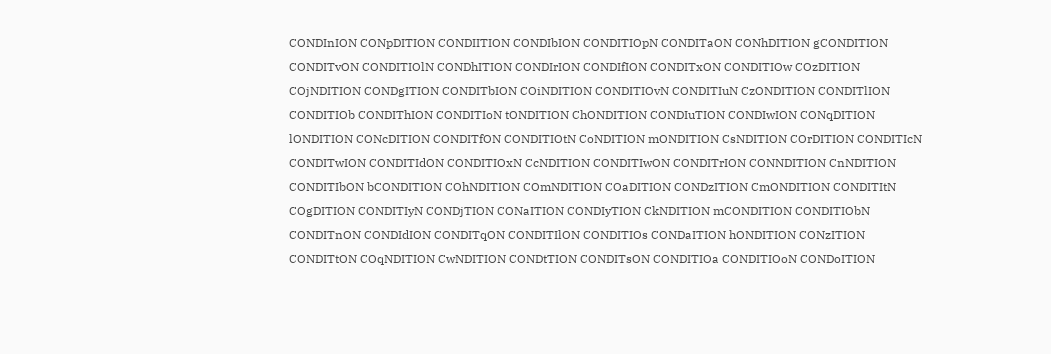CONDInION CONpDITION CONDIITION CONDIbION CONDITIOpN CONDITaON CONhDITION gCONDITION CONDITvON CONDITIOlN CONDhITION CONDIrION CONDIfION CONDITxON CONDITIOw COzDITION COjNDITION CONDgITION CONDITbION COiNDITION CONDITIOvN CONDITIuN CzONDITION CONDITlION CONDITIOb CONDIThION CONDITIoN tONDITION ChONDITION CONDIuTION CONDIwION CONqDITION lONDITION CONcDITION CONDITfON CONDITIOtN CoNDITION mONDITION CsNDITION COrDITION CONDITIcN CONDITwION CONDITIdON CONDITIOxN CcNDITION CONDITIwON CONDITrION CONNDITION CnNDITION CONDITIbON bCONDITION COhNDITION COmNDITION COaDITION CONDzITION CmONDITION CONDITItN COgDITION CONDITIyN CONDjTION CONaITION CONDIyTION CkNDITION mCONDITION CONDITIObN CONDITnON CONDIdION CONDITqON CONDITIlON CONDITIOs CONDaITION hONDITION CONzITION CONDITtON COqNDITION CwNDITION CONDtTION CONDITsON CONDITIOa CONDITIOoN CONDoITION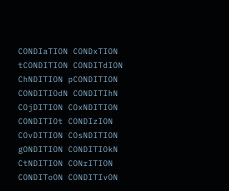CONDIaTION CONDxTION tCONDITION CONDITdION ChNDITION pCONDITION CONDITIOdN CONDITIhN COjDITION COxNDITION CONDITIOt CONDIzION COvDITION COsNDITION gONDITION CONDITIOkN CtNDITION CONrITION CONDIToON CONDITIvON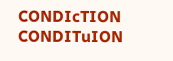CONDIcTION CONDITuION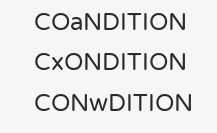COaNDITION CxONDITION CONwDITION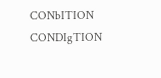CONbITION CONDIgTION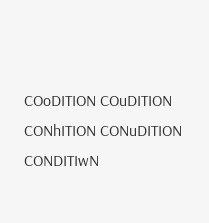COoDITION COuDITION CONhITION CONuDITION CONDITIwN